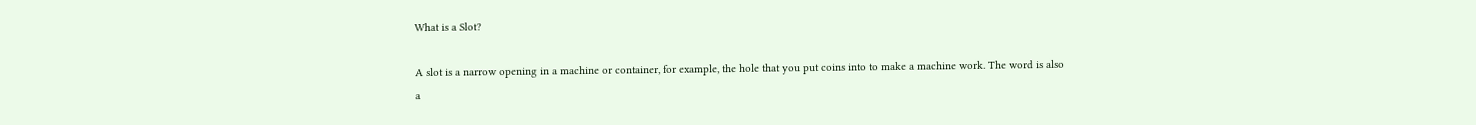What is a Slot?

A slot is a narrow opening in a machine or container, for example, the hole that you put coins into to make a machine work. The word is also a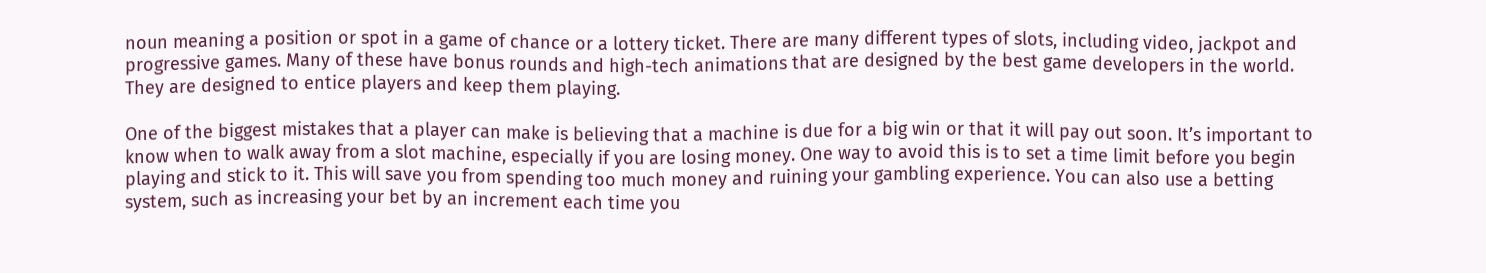noun meaning a position or spot in a game of chance or a lottery ticket. There are many different types of slots, including video, jackpot and progressive games. Many of these have bonus rounds and high-tech animations that are designed by the best game developers in the world. They are designed to entice players and keep them playing.

One of the biggest mistakes that a player can make is believing that a machine is due for a big win or that it will pay out soon. It’s important to know when to walk away from a slot machine, especially if you are losing money. One way to avoid this is to set a time limit before you begin playing and stick to it. This will save you from spending too much money and ruining your gambling experience. You can also use a betting system, such as increasing your bet by an increment each time you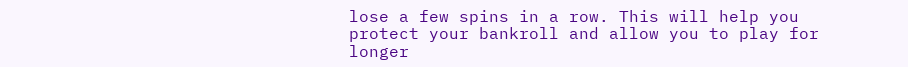lose a few spins in a row. This will help you protect your bankroll and allow you to play for longer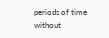periods of time without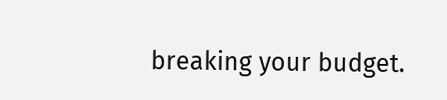breaking your budget.